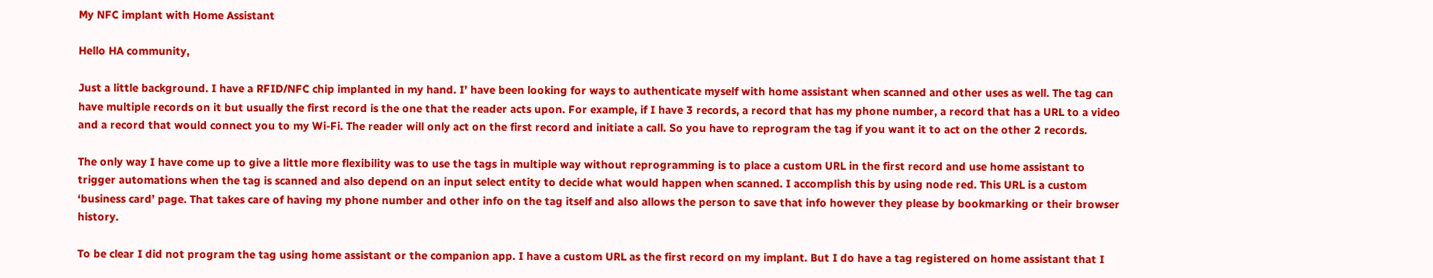My NFC implant with Home Assistant

Hello HA community,

Just a little background. I have a RFID/NFC chip implanted in my hand. I’ have been looking for ways to authenticate myself with home assistant when scanned and other uses as well. The tag can have multiple records on it but usually the first record is the one that the reader acts upon. For example, if I have 3 records, a record that has my phone number, a record that has a URL to a video and a record that would connect you to my Wi-Fi. The reader will only act on the first record and initiate a call. So you have to reprogram the tag if you want it to act on the other 2 records.

The only way I have come up to give a little more flexibility was to use the tags in multiple way without reprogramming is to place a custom URL in the first record and use home assistant to trigger automations when the tag is scanned and also depend on an input select entity to decide what would happen when scanned. I accomplish this by using node red. This URL is a custom ‘business card’ page. That takes care of having my phone number and other info on the tag itself and also allows the person to save that info however they please by bookmarking or their browser history.

To be clear I did not program the tag using home assistant or the companion app. I have a custom URL as the first record on my implant. But I do have a tag registered on home assistant that I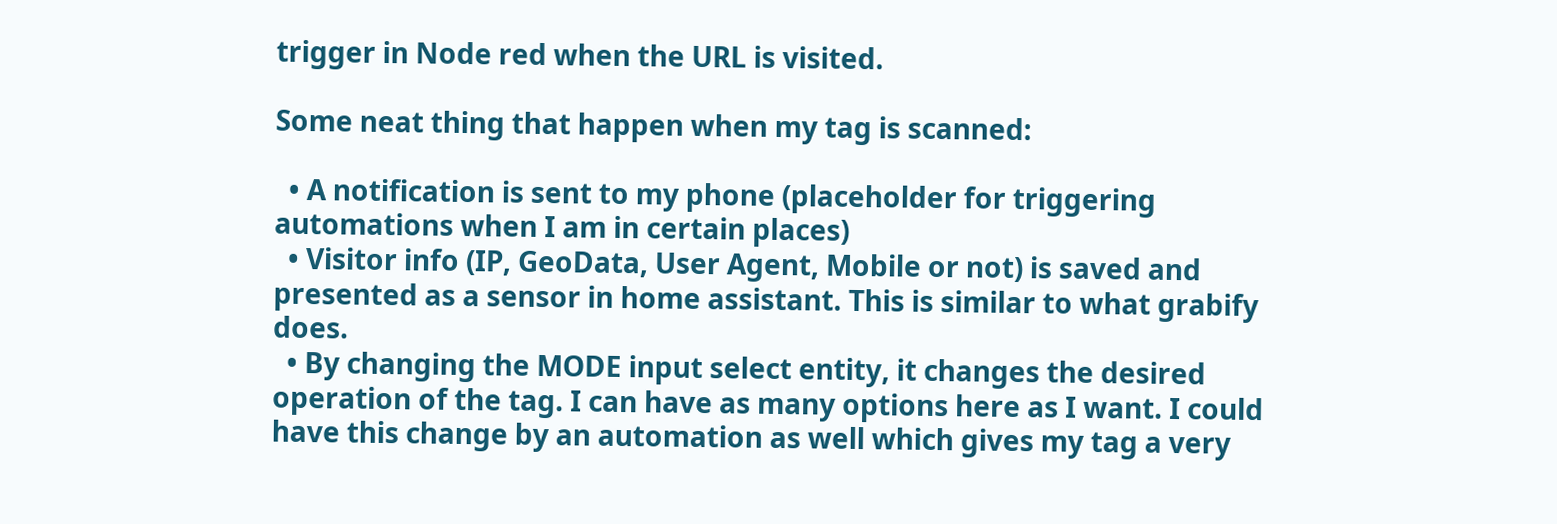trigger in Node red when the URL is visited.

Some neat thing that happen when my tag is scanned:

  • A notification is sent to my phone (placeholder for triggering automations when I am in certain places)
  • Visitor info (IP, GeoData, User Agent, Mobile or not) is saved and presented as a sensor in home assistant. This is similar to what grabify does.
  • By changing the MODE input select entity, it changes the desired operation of the tag. I can have as many options here as I want. I could have this change by an automation as well which gives my tag a very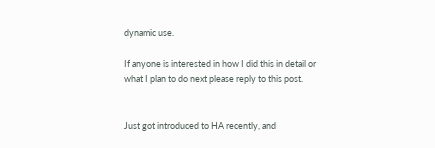dynamic use.

If anyone is interested in how I did this in detail or what I plan to do next please reply to this post.


Just got introduced to HA recently, and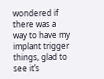wondered if there was a way to have my implant trigger things, glad to see it’s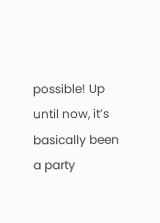possible! Up until now, it’s basically been a party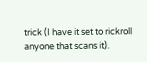trick (I have it set to rickroll anyone that scans it).